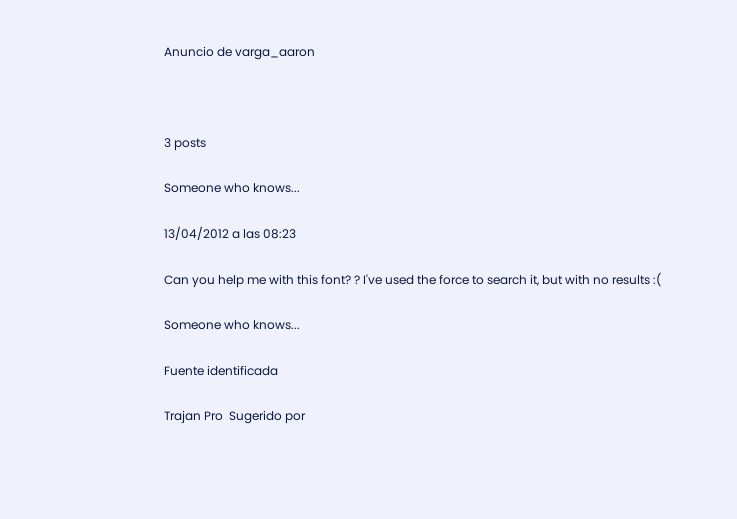Anuncio de varga_aaron



3 posts

Someone who knows...

13/04/2012 a las 08:23

Can you help me with this font? ? I've used the force to search it, but with no results :(

Someone who knows...

Fuente identificada

Trajan Pro  Sugerido por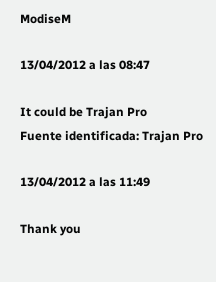ModiseM

13/04/2012 a las 08:47

It could be Trajan Pro
Fuente identificada: Trajan Pro

13/04/2012 a las 11:49

Thank you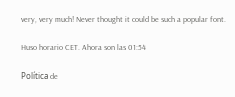very, very much! Never thought it could be such a popular font.

Huso horario CET. Ahora son las 01:54

Política de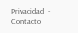Privacidad  -  Contacto